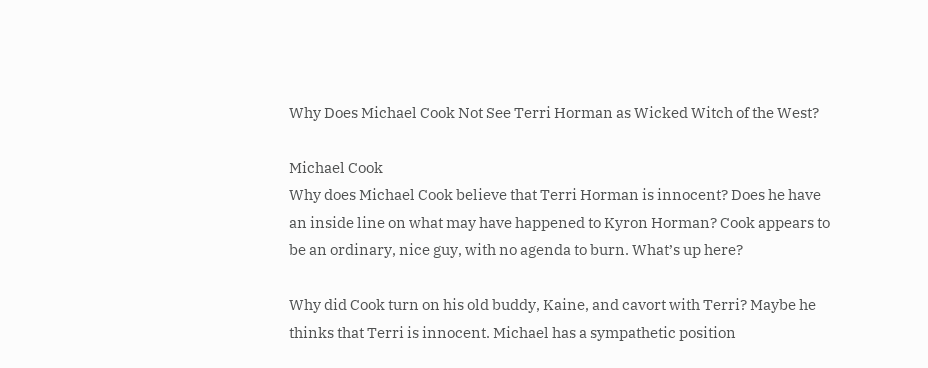Why Does Michael Cook Not See Terri Horman as Wicked Witch of the West?

Michael Cook
Why does Michael Cook believe that Terri Horman is innocent? Does he have an inside line on what may have happened to Kyron Horman? Cook appears to be an ordinary, nice guy, with no agenda to burn. What’s up here?

Why did Cook turn on his old buddy, Kaine, and cavort with Terri? Maybe he thinks that Terri is innocent. Michael has a sympathetic position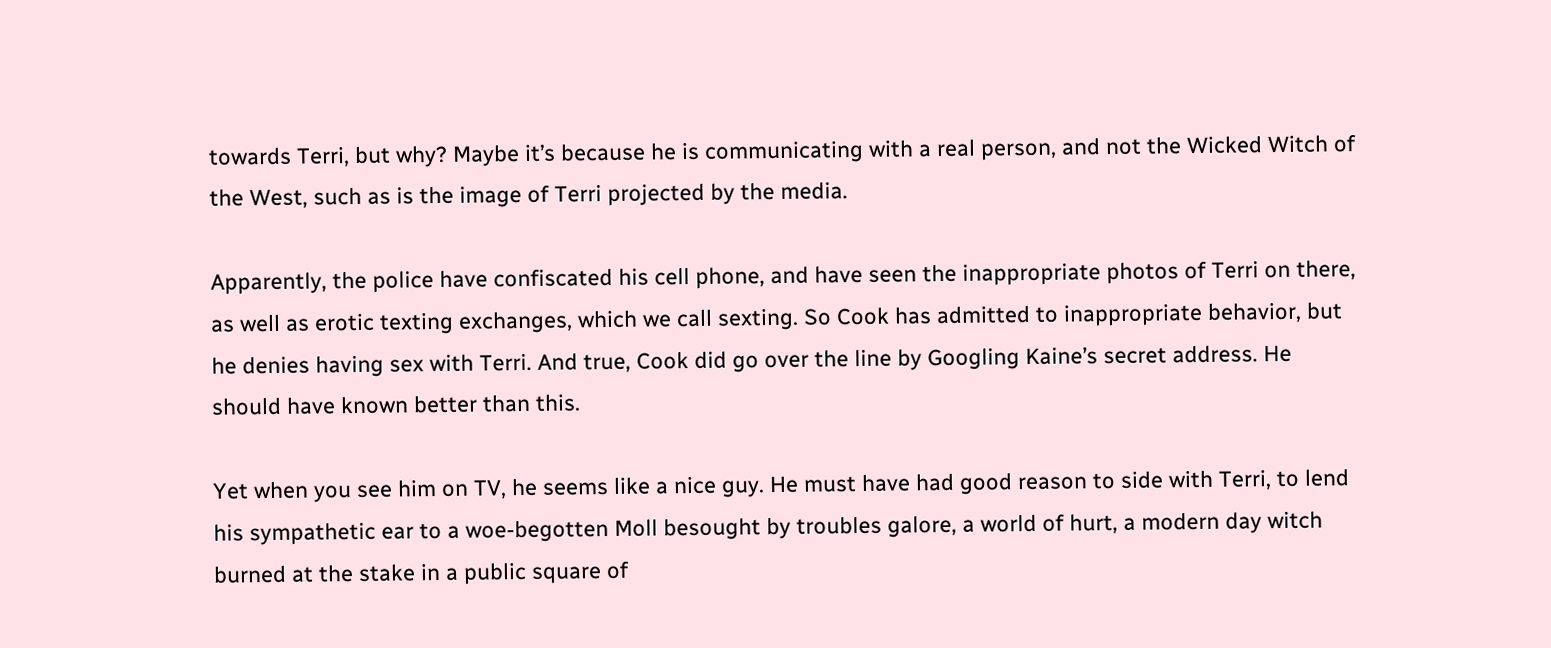towards Terri, but why? Maybe it’s because he is communicating with a real person, and not the Wicked Witch of the West, such as is the image of Terri projected by the media.

Apparently, the police have confiscated his cell phone, and have seen the inappropriate photos of Terri on there, as well as erotic texting exchanges, which we call sexting. So Cook has admitted to inappropriate behavior, but he denies having sex with Terri. And true, Cook did go over the line by Googling Kaine’s secret address. He should have known better than this.

Yet when you see him on TV, he seems like a nice guy. He must have had good reason to side with Terri, to lend his sympathetic ear to a woe-begotten Moll besought by troubles galore, a world of hurt, a modern day witch burned at the stake in a public square of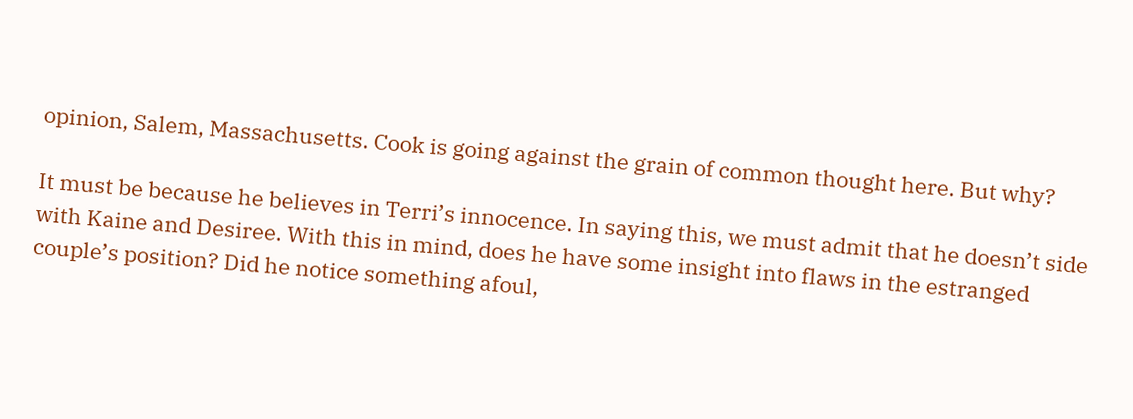opinion, Salem, Massachusetts. Cook is going against the grain of common thought here. But why?

It must be because he believes in Terri’s innocence. In saying this, we must admit that he doesn’t side with Kaine and Desiree. With this in mind, does he have some insight into flaws in the estranged couple’s position? Did he notice something afoul,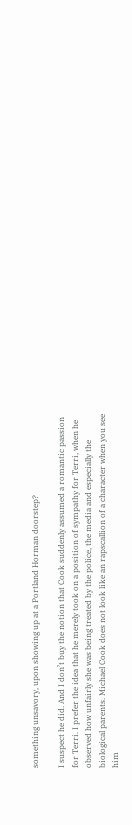something unsavory, upon showing up at a Portland Horman doorstep?

I suspect he did. And I don’t buy the notion that Cook suddenly assumed a romantic passion for Terri. I prefer the idea that he merely took on a position of sympathy for Terri, when he observed how unfairly she was being treated by the police, the media and especially the biological parents. Michael Cook does not look like an rapscallion of a character when you see him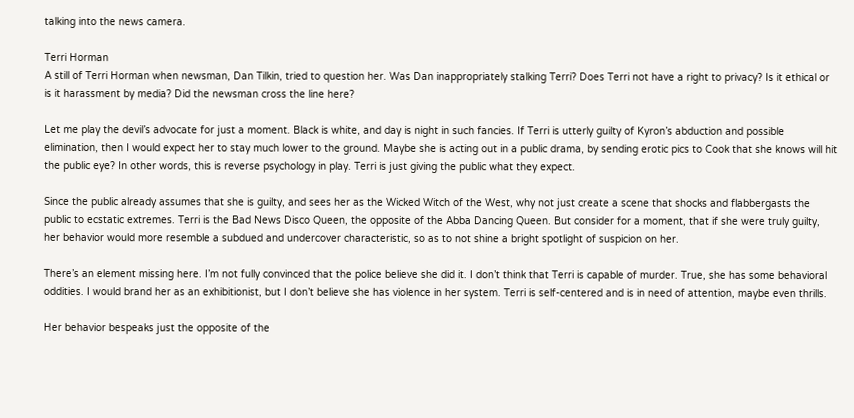talking into the news camera.

Terri Horman
A still of Terri Horman when newsman, Dan Tilkin, tried to question her. Was Dan inappropriately stalking Terri? Does Terri not have a right to privacy? Is it ethical or is it harassment by media? Did the newsman cross the line here?

Let me play the devil’s advocate for just a moment. Black is white, and day is night in such fancies. If Terri is utterly guilty of Kyron’s abduction and possible elimination, then I would expect her to stay much lower to the ground. Maybe she is acting out in a public drama, by sending erotic pics to Cook that she knows will hit the public eye? In other words, this is reverse psychology in play. Terri is just giving the public what they expect.

Since the public already assumes that she is guilty, and sees her as the Wicked Witch of the West, why not just create a scene that shocks and flabbergasts the public to ecstatic extremes. Terri is the Bad News Disco Queen, the opposite of the Abba Dancing Queen. But consider for a moment, that if she were truly guilty, her behavior would more resemble a subdued and undercover characteristic, so as to not shine a bright spotlight of suspicion on her.

There’s an element missing here. I’m not fully convinced that the police believe she did it. I don’t think that Terri is capable of murder. True, she has some behavioral oddities. I would brand her as an exhibitionist, but I don’t believe she has violence in her system. Terri is self-centered and is in need of attention, maybe even thrills.

Her behavior bespeaks just the opposite of the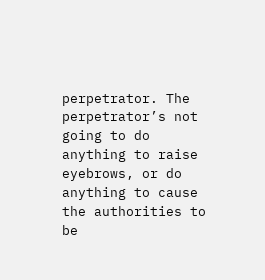perpetrator. The perpetrator’s not going to do anything to raise eyebrows, or do anything to cause the authorities to be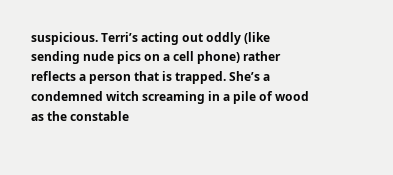suspicious. Terri’s acting out oddly (like sending nude pics on a cell phone) rather reflects a person that is trapped. She’s a condemned witch screaming in a pile of wood as the constable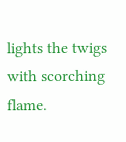lights the twigs with scorching flame.